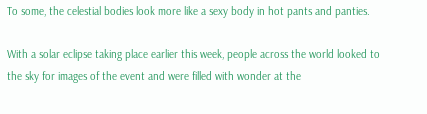To some, the celestial bodies look more like a sexy body in hot pants and panties.

With a solar eclipse taking place earlier this week, people across the world looked to the sky for images of the event and were filled with wonder at the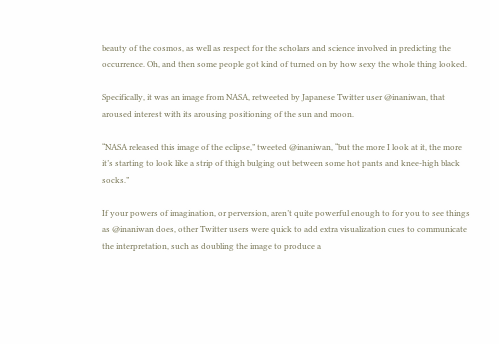beauty of the cosmos, as well as respect for the scholars and science involved in predicting the occurrence. Oh, and then some people got kind of turned on by how sexy the whole thing looked.

Specifically, it was an image from NASA, retweeted by Japanese Twitter user @inaniwan, that aroused interest with its arousing positioning of the sun and moon.

“NASA released this image of the eclipse,” tweeted @inaniwan, “but the more I look at it, the more it’s starting to look like a strip of thigh bulging out between some hot pants and knee-high black socks.”

If your powers of imagination, or perversion, aren’t quite powerful enough to for you to see things as @inaniwan does, other Twitter users were quick to add extra visualization cues to communicate the interpretation, such as doubling the image to produce a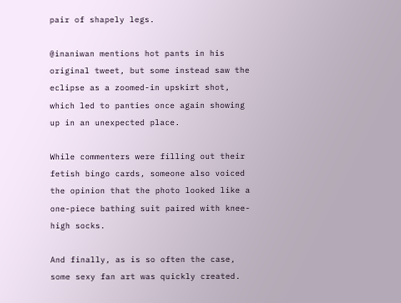pair of shapely legs.

@inaniwan mentions hot pants in his original tweet, but some instead saw the eclipse as a zoomed-in upskirt shot, which led to panties once again showing up in an unexpected place.

While commenters were filling out their fetish bingo cards, someone also voiced the opinion that the photo looked like a one-piece bathing suit paired with knee-high socks.

And finally, as is so often the case, some sexy fan art was quickly created.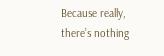Because really, there’s nothing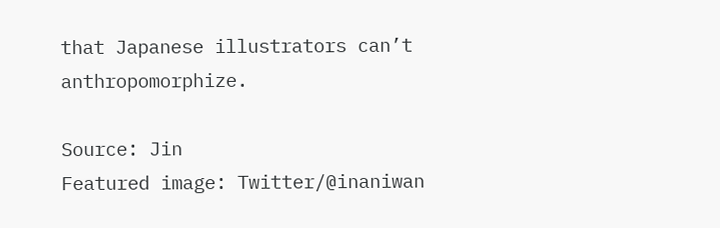that Japanese illustrators can’t anthropomorphize.

Source: Jin
Featured image: Twitter/@inaniwan